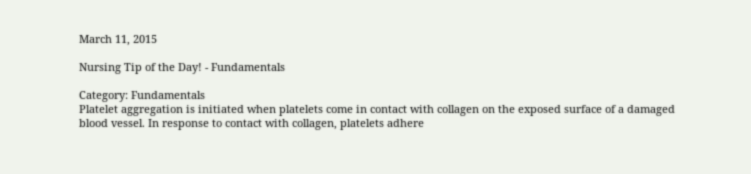March 11, 2015

Nursing Tip of the Day! - Fundamentals

Category: Fundamentals
Platelet aggregation is initiated when platelets come in contact with collagen on the exposed surface of a damaged blood vessel. In response to contact with collagen, platelets adhere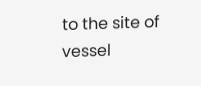to the site of vessel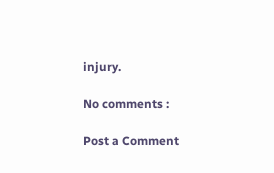injury.

No comments :

Post a Comment